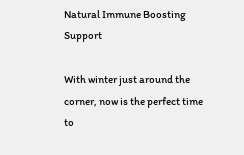Natural Immune Boosting Support

With winter just around the corner, now is the perfect time to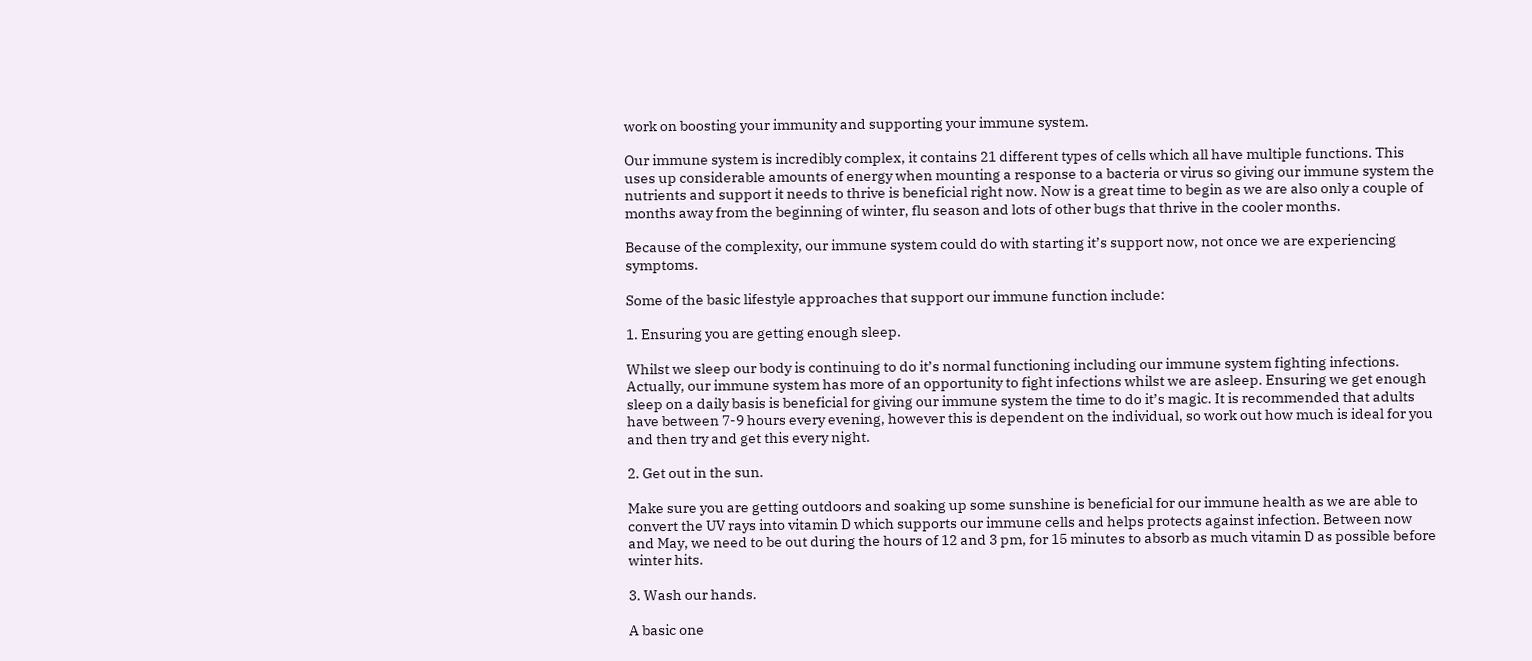work on boosting your immunity and supporting your immune system.

Our immune system is incredibly complex, it contains 21 different types of cells which all have multiple functions. This uses up considerable amounts of energy when mounting a response to a bacteria or virus so giving our immune system the nutrients and support it needs to thrive is beneficial right now. Now is a great time to begin as we are also only a couple of months away from the beginning of winter, flu season and lots of other bugs that thrive in the cooler months.

Because of the complexity, our immune system could do with starting it’s support now, not once we are experiencing symptoms.

Some of the basic lifestyle approaches that support our immune function include:

1. Ensuring you are getting enough sleep.

Whilst we sleep our body is continuing to do it’s normal functioning including our immune system fighting infections. Actually, our immune system has more of an opportunity to fight infections whilst we are asleep. Ensuring we get enough sleep on a daily basis is beneficial for giving our immune system the time to do it’s magic. It is recommended that adults have between 7-9 hours every evening, however this is dependent on the individual, so work out how much is ideal for you and then try and get this every night.

2. Get out in the sun.

Make sure you are getting outdoors and soaking up some sunshine is beneficial for our immune health as we are able to convert the UV rays into vitamin D which supports our immune cells and helps protects against infection. Between now and May, we need to be out during the hours of 12 and 3 pm, for 15 minutes to absorb as much vitamin D as possible before winter hits.

3. Wash our hands.

A basic one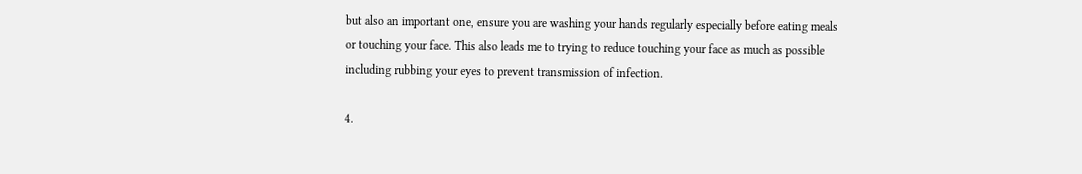but also an important one, ensure you are washing your hands regularly especially before eating meals or touching your face. This also leads me to trying to reduce touching your face as much as possible including rubbing your eyes to prevent transmission of infection.

4.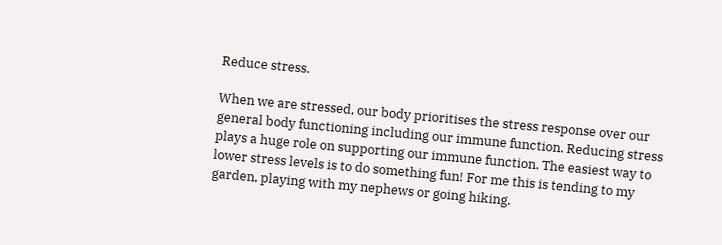Reduce stress.

When we are stressed, our body prioritises the stress response over our general body functioning including our immune function. Reducing stress plays a huge role on supporting our immune function. The easiest way to lower stress levels is to do something fun! For me this is tending to my garden, playing with my nephews or going hiking.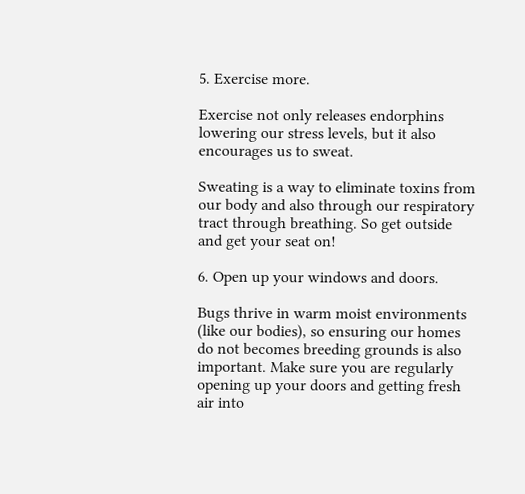5. Exercise more.

Exercise not only releases endorphins lowering our stress levels, but it also encourages us to sweat.

Sweating is a way to eliminate toxins from our body and also through our respiratory tract through breathing. So get outside and get your seat on!

6. Open up your windows and doors.

Bugs thrive in warm moist environments (like our bodies), so ensuring our homes do not becomes breeding grounds is also important. Make sure you are regularly opening up your doors and getting fresh air into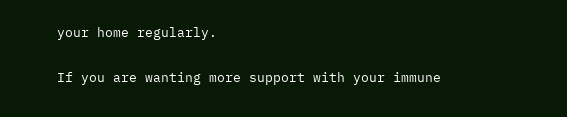your home regularly.

If you are wanting more support with your immune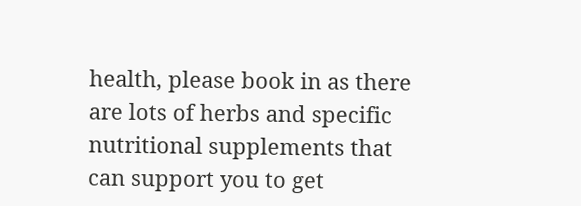health, please book in as there are lots of herbs and specific nutritional supplements that can support you to get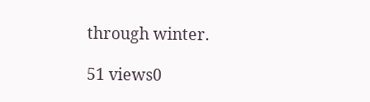through winter.

51 views0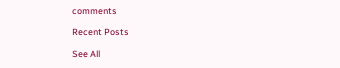comments

Recent Posts

See All